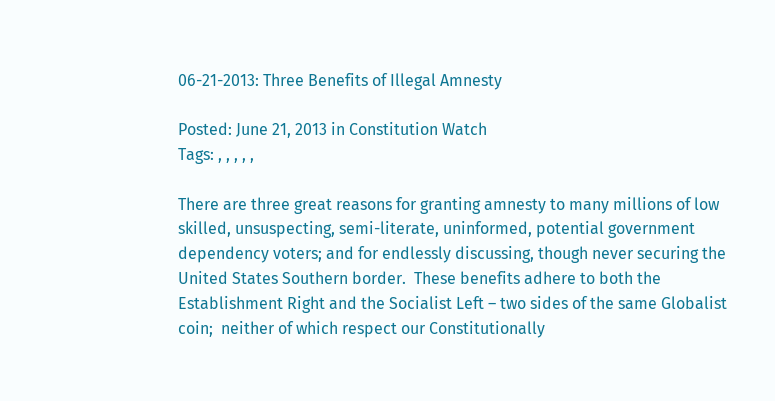06-21-2013: Three Benefits of Illegal Amnesty

Posted: June 21, 2013 in Constitution Watch
Tags: , , , , ,

There are three great reasons for granting amnesty to many millions of low skilled, unsuspecting, semi-literate, uninformed, potential government dependency voters; and for endlessly discussing, though never securing the United States Southern border.  These benefits adhere to both the Establishment Right and the Socialist Left – two sides of the same Globalist coin;  neither of which respect our Constitutionally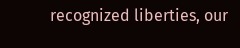recognized liberties, our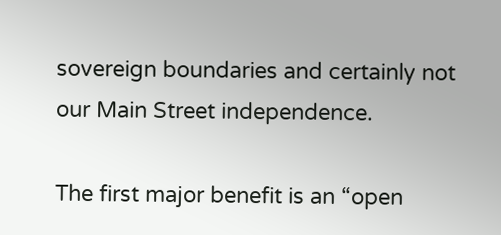sovereign boundaries and certainly not our Main Street independence.

The first major benefit is an “open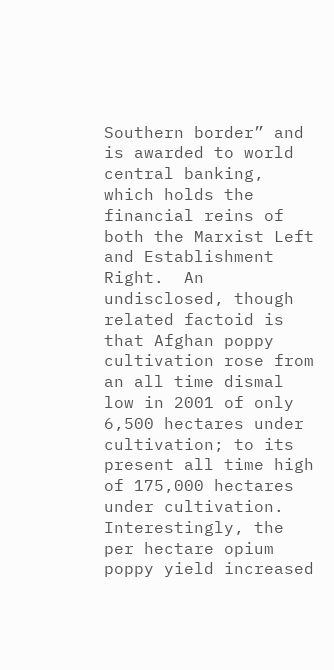Southern border” and is awarded to world central banking, which holds the financial reins of both the Marxist Left and Establishment Right.  An undisclosed, though related factoid is that Afghan poppy cultivation rose from an all time dismal  low in 2001 of only 6,500 hectares under cultivation; to its present all time high of 175,000 hectares under cultivation.  Interestingly, the per hectare opium poppy yield increased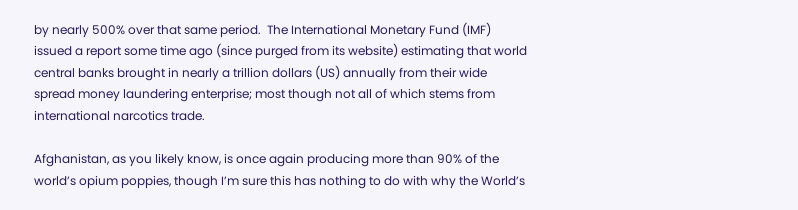by nearly 500% over that same period.  The International Monetary Fund (IMF) issued a report some time ago (since purged from its website) estimating that world central banks brought in nearly a trillion dollars (US) annually from their wide spread money laundering enterprise; most though not all of which stems from international narcotics trade.

Afghanistan, as you likely know, is once again producing more than 90% of the world’s opium poppies, though I’m sure this has nothing to do with why the World’s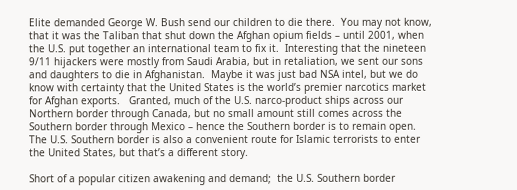Elite demanded George W. Bush send our children to die there.  You may not know, that it was the Taliban that shut down the Afghan opium fields – until 2001, when the U.S. put together an international team to fix it.  Interesting that the nineteen 9/11 hijackers were mostly from Saudi Arabia, but in retaliation, we sent our sons and daughters to die in Afghanistan.  Maybe it was just bad NSA intel, but we do know with certainty that the United States is the world’s premier narcotics market for Afghan exports.   Granted, much of the U.S. narco-product ships across our Northern border through Canada, but no small amount still comes across the Southern border through Mexico – hence the Southern border is to remain open.  The U.S. Southern border is also a convenient route for Islamic terrorists to enter the United States, but that’s a different story.

Short of a popular citizen awakening and demand;  the U.S. Southern border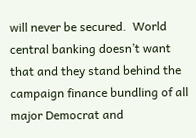will never be secured.  World central banking doesn’t want that and they stand behind the campaign finance bundling of all major Democrat and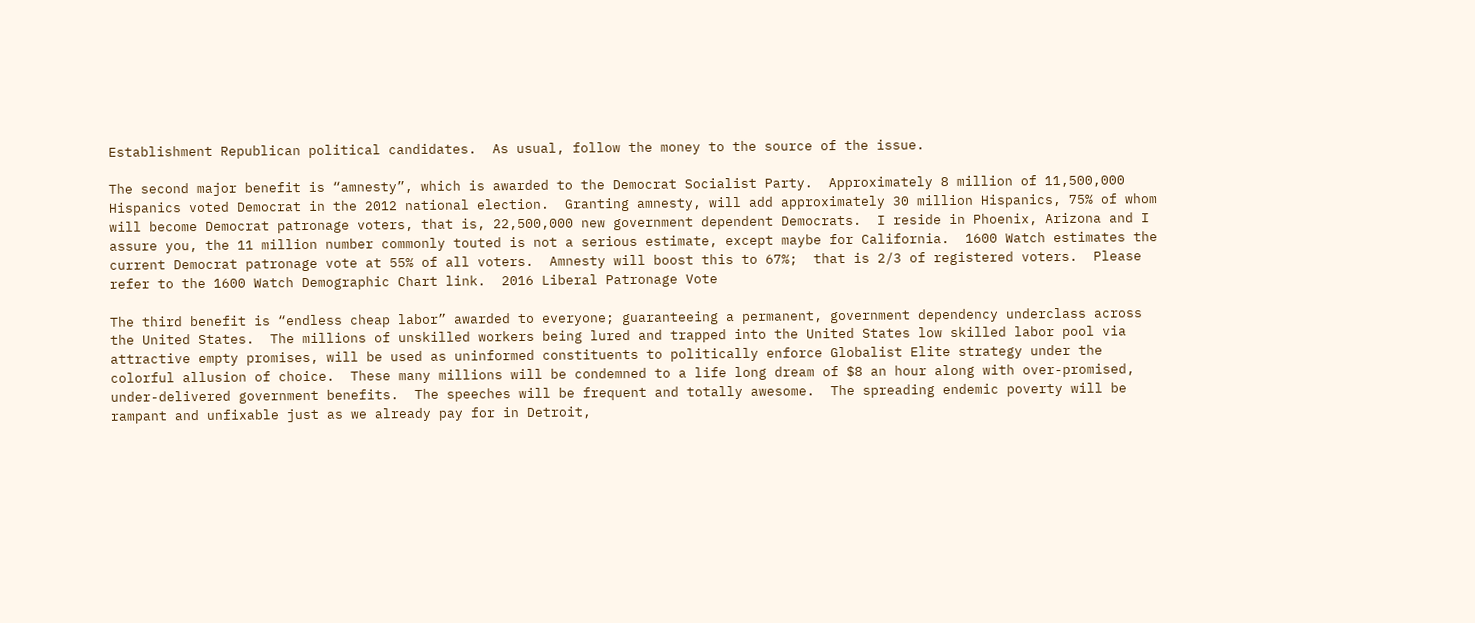Establishment Republican political candidates.  As usual, follow the money to the source of the issue.

The second major benefit is “amnesty”, which is awarded to the Democrat Socialist Party.  Approximately 8 million of 11,500,000 Hispanics voted Democrat in the 2012 national election.  Granting amnesty, will add approximately 30 million Hispanics, 75% of whom will become Democrat patronage voters, that is, 22,500,000 new government dependent Democrats.  I reside in Phoenix, Arizona and I assure you, the 11 million number commonly touted is not a serious estimate, except maybe for California.  1600 Watch estimates the current Democrat patronage vote at 55% of all voters.  Amnesty will boost this to 67%;  that is 2/3 of registered voters.  Please refer to the 1600 Watch Demographic Chart link.  2016 Liberal Patronage Vote

The third benefit is “endless cheap labor” awarded to everyone; guaranteeing a permanent, government dependency underclass across the United States.  The millions of unskilled workers being lured and trapped into the United States low skilled labor pool via attractive empty promises, will be used as uninformed constituents to politically enforce Globalist Elite strategy under the colorful allusion of choice.  These many millions will be condemned to a life long dream of $8 an hour along with over-promised, under-delivered government benefits.  The speeches will be frequent and totally awesome.  The spreading endemic poverty will be rampant and unfixable just as we already pay for in Detroit,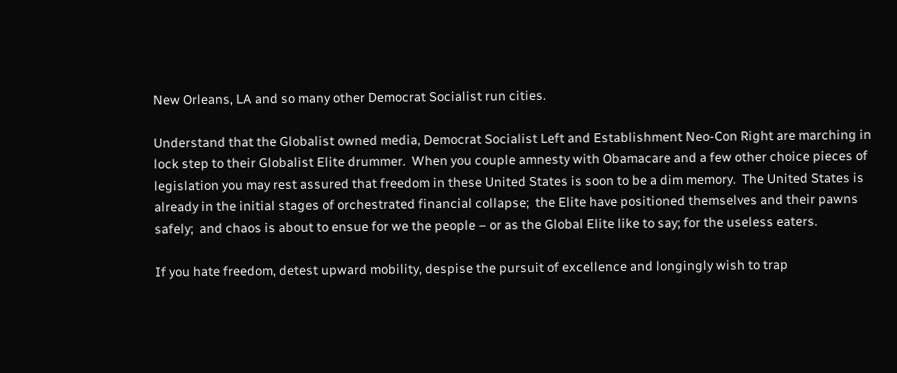New Orleans, LA and so many other Democrat Socialist run cities.

Understand that the Globalist owned media, Democrat Socialist Left and Establishment Neo-Con Right are marching in lock step to their Globalist Elite drummer.  When you couple amnesty with Obamacare and a few other choice pieces of legislation you may rest assured that freedom in these United States is soon to be a dim memory.  The United States is already in the initial stages of orchestrated financial collapse;  the Elite have positioned themselves and their pawns safely;  and chaos is about to ensue for we the people – or as the Global Elite like to say; for the useless eaters.

If you hate freedom, detest upward mobility, despise the pursuit of excellence and longingly wish to trap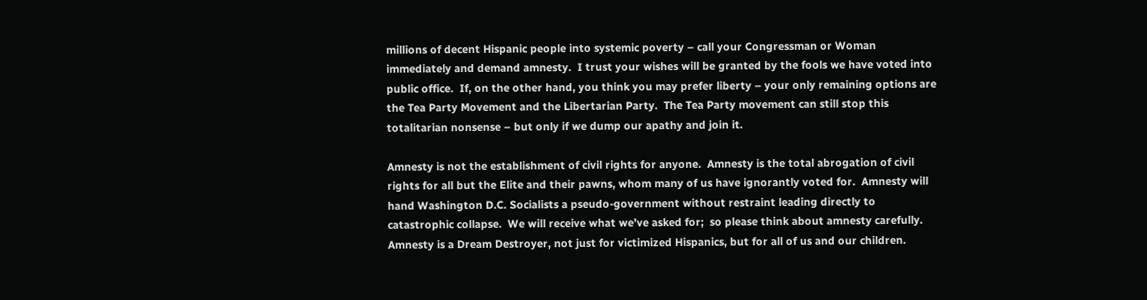millions of decent Hispanic people into systemic poverty – call your Congressman or Woman immediately and demand amnesty.  I trust your wishes will be granted by the fools we have voted into public office.  If, on the other hand, you think you may prefer liberty – your only remaining options are the Tea Party Movement and the Libertarian Party.  The Tea Party movement can still stop this totalitarian nonsense – but only if we dump our apathy and join it.

Amnesty is not the establishment of civil rights for anyone.  Amnesty is the total abrogation of civil rights for all but the Elite and their pawns, whom many of us have ignorantly voted for.  Amnesty will hand Washington D.C. Socialists a pseudo-government without restraint leading directly to catastrophic collapse.  We will receive what we’ve asked for;  so please think about amnesty carefully.  Amnesty is a Dream Destroyer, not just for victimized Hispanics, but for all of us and our children.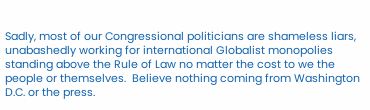Sadly, most of our Congressional politicians are shameless liars, unabashedly working for international Globalist monopolies standing above the Rule of Law no matter the cost to we the people or themselves.  Believe nothing coming from Washington D.C. or the press.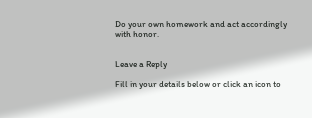Do your own homework and act accordingly with honor.


Leave a Reply

Fill in your details below or click an icon to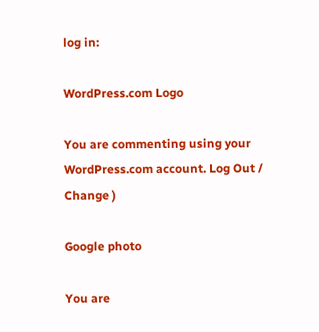log in:

WordPress.com Logo

You are commenting using your WordPress.com account. Log Out /  Change )

Google photo

You are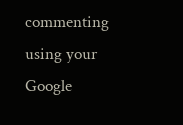commenting using your Google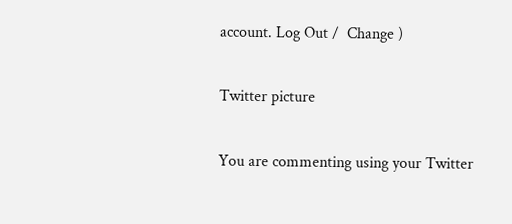account. Log Out /  Change )

Twitter picture

You are commenting using your Twitter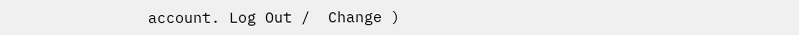account. Log Out /  Change )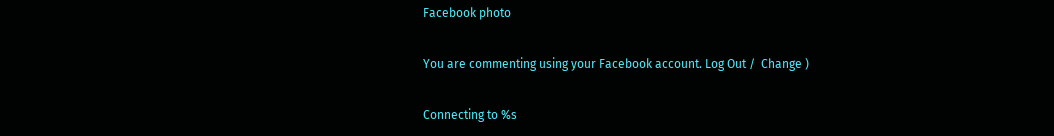Facebook photo

You are commenting using your Facebook account. Log Out /  Change )

Connecting to %s